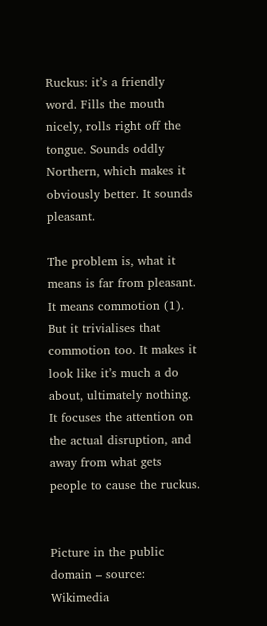Ruckus: it’s a friendly word. Fills the mouth nicely, rolls right off the tongue. Sounds oddly Northern, which makes it obviously better. It sounds pleasant.

The problem is, what it means is far from pleasant. It means commotion (1). But it trivialises that commotion too. It makes it look like it’s much a do about, ultimately nothing. It focuses the attention on the actual disruption, and away from what gets people to cause the ruckus.


Picture in the public domain – source: Wikimedia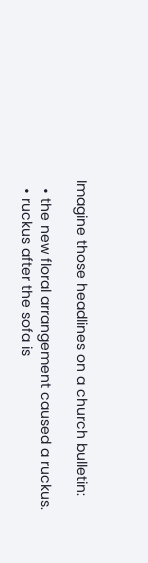Imagine those headlines on a church bulletin:

  • the new floral arrangement caused a ruckus.
  • ruckus after the sofa is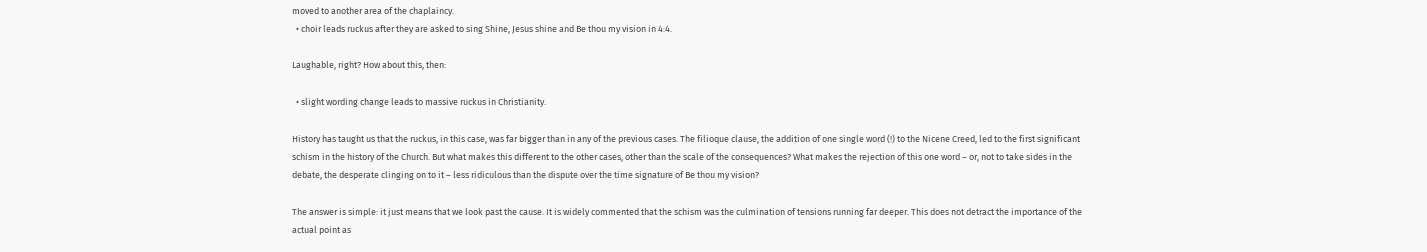moved to another area of the chaplaincy.
  • choir leads ruckus after they are asked to sing Shine, Jesus shine and Be thou my vision in 4:4.

Laughable, right? How about this, then:

  • slight wording change leads to massive ruckus in Christianity.

History has taught us that the ruckus, in this case, was far bigger than in any of the previous cases. The filioque clause, the addition of one single word (!) to the Nicene Creed, led to the first significant schism in the history of the Church. But what makes this different to the other cases, other than the scale of the consequences? What makes the rejection of this one word – or, not to take sides in the debate, the desperate clinging on to it – less ridiculous than the dispute over the time signature of Be thou my vision?

The answer is simple: it just means that we look past the cause. It is widely commented that the schism was the culmination of tensions running far deeper. This does not detract the importance of the actual point as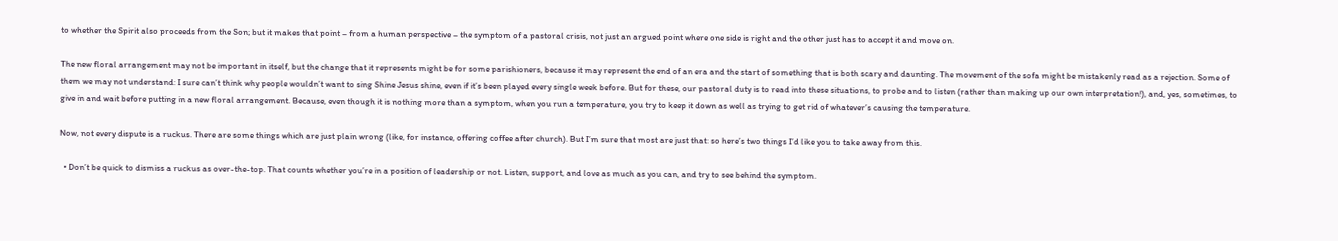to whether the Spirit also proceeds from the Son; but it makes that point – from a human perspective – the symptom of a pastoral crisis, not just an argued point where one side is right and the other just has to accept it and move on.

The new floral arrangement may not be important in itself, but the change that it represents might be for some parishioners, because it may represent the end of an era and the start of something that is both scary and daunting. The movement of the sofa might be mistakenly read as a rejection. Some of them we may not understand: I sure can’t think why people wouldn’t want to sing Shine Jesus shine, even if it’s been played every single week before. But for these, our pastoral duty is to read into these situations, to probe and to listen (rather than making up our own interpretation!), and, yes, sometimes, to give in and wait before putting in a new floral arrangement. Because, even though it is nothing more than a symptom, when you run a temperature, you try to keep it down as well as trying to get rid of whatever’s causing the temperature.

Now, not every dispute is a ruckus. There are some things which are just plain wrong (like, for instance, offering coffee after church). But I’m sure that most are just that: so here’s two things I’d like you to take away from this.

  • Don’t be quick to dismiss a ruckus as over-the-top. That counts whether you’re in a position of leadership or not. Listen, support, and love as much as you can, and try to see behind the symptom.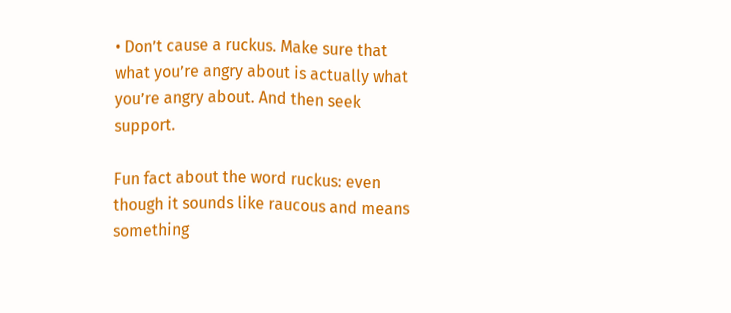• Don’t cause a ruckus. Make sure that what you’re angry about is actually what you’re angry about. And then seek support.

Fun fact about the word ruckus: even though it sounds like raucous and means something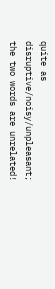quite as disruptive/noisy/unpleasant; the two words are unrelated!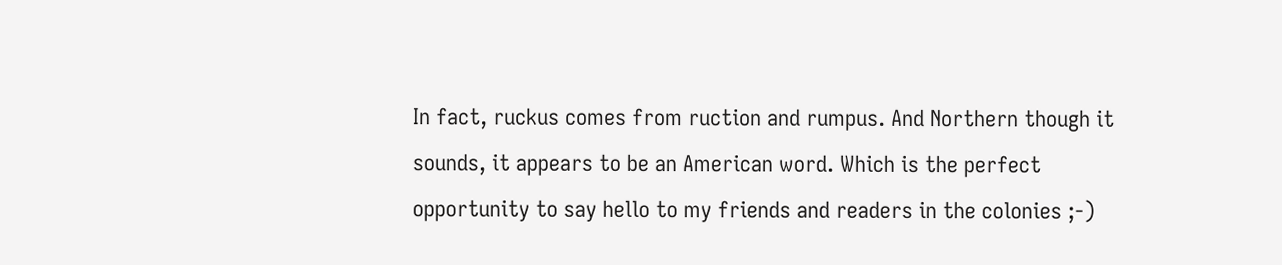In fact, ruckus comes from ruction and rumpus. And Northern though it sounds, it appears to be an American word. Which is the perfect opportunity to say hello to my friends and readers in the colonies ;-)